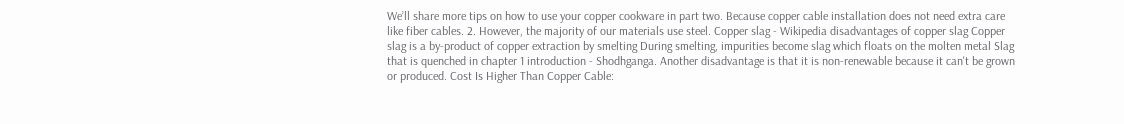We’ll share more tips on how to use your copper cookware in part two. Because copper cable installation does not need extra care like fiber cables. 2. However, the majority of our materials use steel. Copper slag - Wikipedia disadvantages of copper slag Copper slag is a by-product of copper extraction by smelting During smelting, impurities become slag which floats on the molten metal Slag that is quenched in chapter 1 introduction - Shodhganga. Another disadvantage is that it is non-renewable because it can't be grown or produced. Cost Is Higher Than Copper Cable: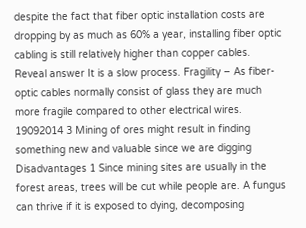despite the fact that fiber optic installation costs are dropping by as much as 60% a year, installing fiber optic cabling is still relatively higher than copper cables. Reveal answer It is a slow process. Fragility – As fiber-optic cables normally consist of glass they are much more fragile compared to other electrical wires. 19092014 3 Mining of ores might result in finding something new and valuable since we are digging Disadvantages 1 Since mining sites are usually in the forest areas, trees will be cut while people are. A fungus can thrive if it is exposed to dying, decomposing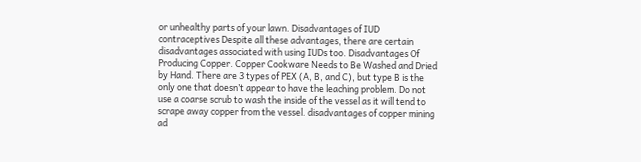or unhealthy parts of your lawn. Disadvantages of IUD contraceptives Despite all these advantages, there are certain disadvantages associated with using IUDs too. Disadvantages Of Producing Copper. Copper Cookware Needs to Be Washed and Dried by Hand. There are 3 types of PEX (A, B, and C), but type B is the only one that doesn’t appear to have the leaching problem. Do not use a coarse scrub to wash the inside of the vessel as it will tend to scrape away copper from the vessel. disadvantages of copper mining ad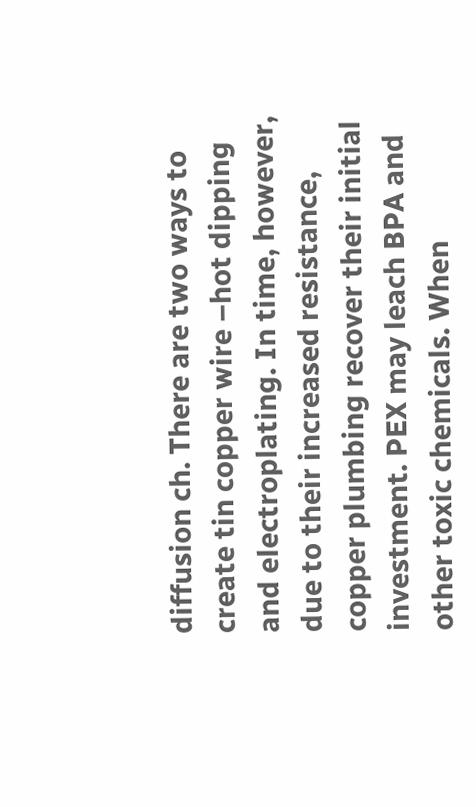diffusion ch. There are two ways to create tin copper wire –hot dipping and electroplating. In time, however, due to their increased resistance, copper plumbing recover their initial investment. PEX may leach BPA and other toxic chemicals. When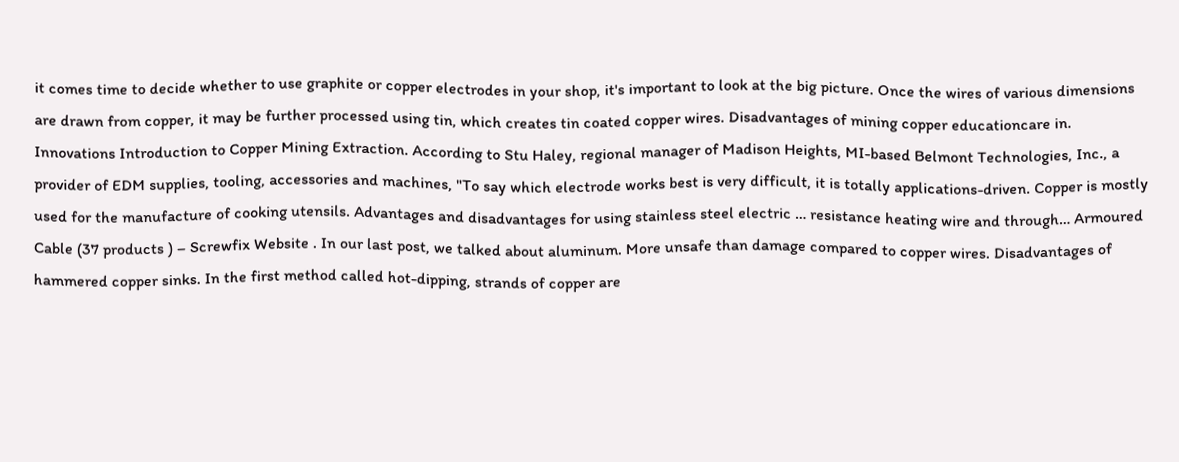it comes time to decide whether to use graphite or copper electrodes in your shop, it's important to look at the big picture. Once the wires of various dimensions are drawn from copper, it may be further processed using tin, which creates tin coated copper wires. Disadvantages of mining copper educationcare in. Innovations Introduction to Copper Mining Extraction. According to Stu Haley, regional manager of Madison Heights, MI-based Belmont Technologies, Inc., a provider of EDM supplies, tooling, accessories and machines, "To say which electrode works best is very difficult, it is totally applications-driven. Copper is mostly used for the manufacture of cooking utensils. Advantages and disadvantages for using stainless steel electric … resistance heating wire and through… Armoured Cable (37 products ) – Screwfix Website . In our last post, we talked about aluminum. More unsafe than damage compared to copper wires. Disadvantages of hammered copper sinks. In the first method called hot-dipping, strands of copper are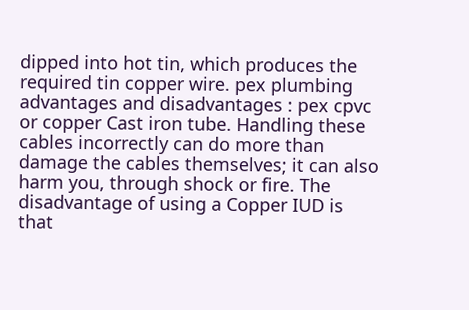dipped into hot tin, which produces the required tin copper wire. pex plumbing advantages and disadvantages : pex cpvc or copper Cast iron tube. Handling these cables incorrectly can do more than damage the cables themselves; it can also harm you, through shock or fire. The disadvantage of using a Copper IUD is that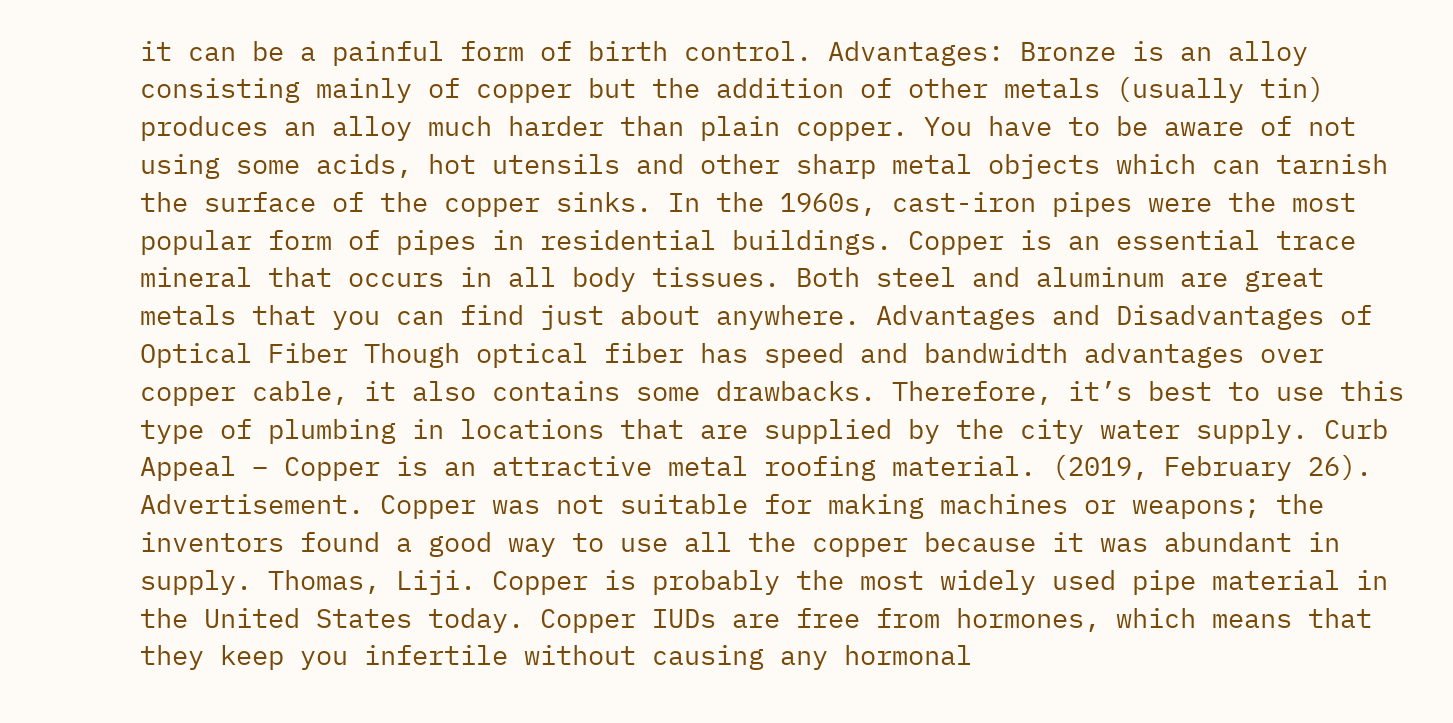it can be a painful form of birth control. Advantages: Bronze is an alloy consisting mainly of copper but the addition of other metals (usually tin) produces an alloy much harder than plain copper. You have to be aware of not using some acids, hot utensils and other sharp metal objects which can tarnish the surface of the copper sinks. In the 1960s, cast-iron pipes were the most popular form of pipes in residential buildings. Copper is an essential trace mineral that occurs in all body tissues. Both steel and aluminum are great metals that you can find just about anywhere. Advantages and Disadvantages of Optical Fiber Though optical fiber has speed and bandwidth advantages over copper cable, it also contains some drawbacks. Therefore, it’s best to use this type of plumbing in locations that are supplied by the city water supply. Curb Appeal – Copper is an attractive metal roofing material. (2019, February 26). Advertisement. Copper was not suitable for making machines or weapons; the inventors found a good way to use all the copper because it was abundant in supply. Thomas, Liji. Copper is probably the most widely used pipe material in the United States today. Copper IUDs are free from hormones, which means that they keep you infertile without causing any hormonal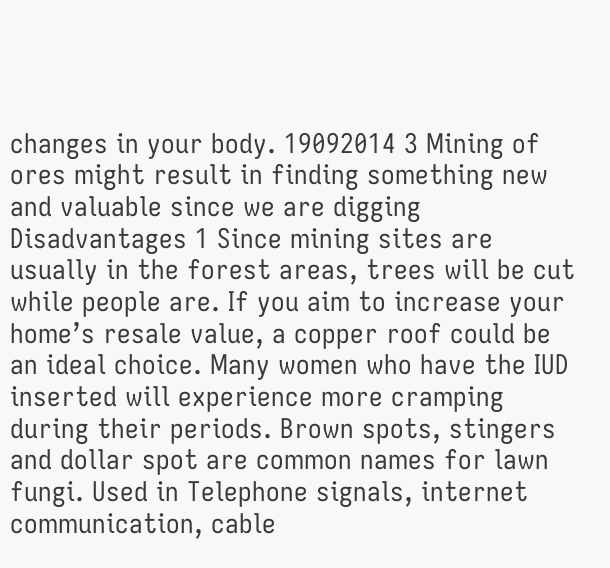changes in your body. 19092014 3 Mining of ores might result in finding something new and valuable since we are digging Disadvantages 1 Since mining sites are usually in the forest areas, trees will be cut while people are. If you aim to increase your home’s resale value, a copper roof could be an ideal choice. Many women who have the IUD inserted will experience more cramping during their periods. Brown spots, stingers and dollar spot are common names for lawn fungi. Used in Telephone signals, internet communication, cable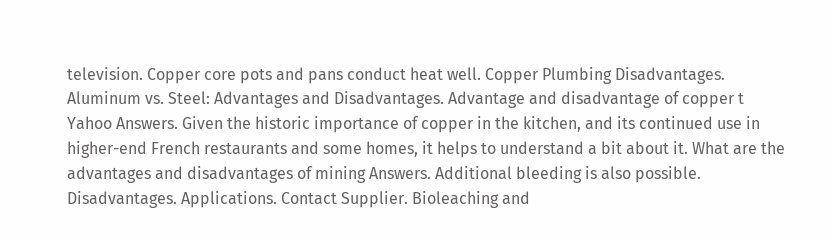television. Copper core pots and pans conduct heat well. Copper Plumbing Disadvantages. Aluminum vs. Steel: Advantages and Disadvantages. Advantage and disadvantage of copper t Yahoo Answers. Given the historic importance of copper in the kitchen, and its continued use in higher-end French restaurants and some homes, it helps to understand a bit about it. What are the advantages and disadvantages of mining Answers. Additional bleeding is also possible. Disadvantages. Applications. Contact Supplier. Bioleaching and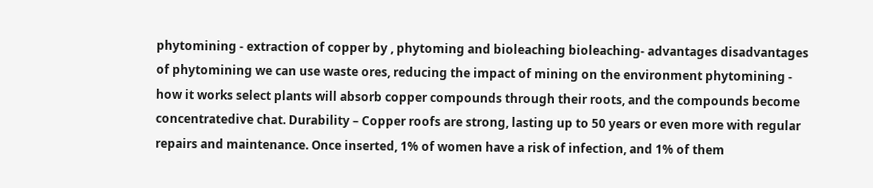phytomining - extraction of copper by , phytoming and bioleaching bioleaching- advantages disadvantages of phytomining we can use waste ores, reducing the impact of mining on the environment phytomining - how it works select plants will absorb copper compounds through their roots, and the compounds become concentratedive chat. Durability – Copper roofs are strong, lasting up to 50 years or even more with regular repairs and maintenance. Once inserted, 1% of women have a risk of infection, and 1% of them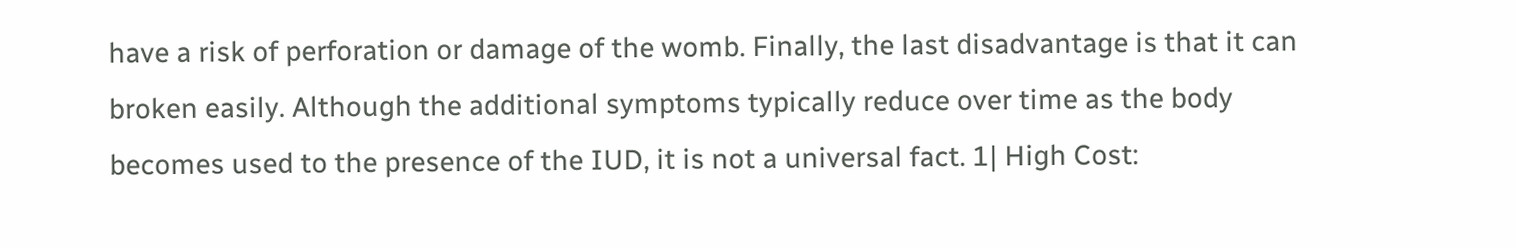have a risk of perforation or damage of the womb. Finally, the last disadvantage is that it can broken easily. Although the additional symptoms typically reduce over time as the body becomes used to the presence of the IUD, it is not a universal fact. 1| High Cost: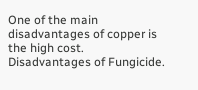One of the main disadvantages of copper is the high cost. Disadvantages of Fungicide.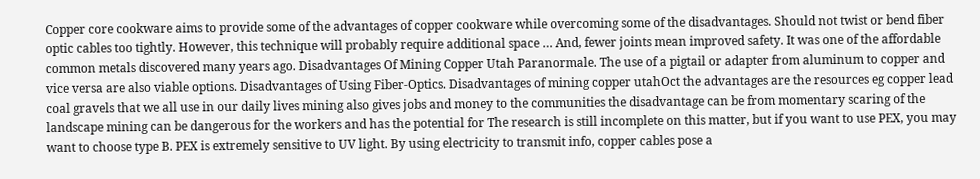Copper core cookware aims to provide some of the advantages of copper cookware while overcoming some of the disadvantages. Should not twist or bend fiber optic cables too tightly. However, this technique will probably require additional space … And, fewer joints mean improved safety. It was one of the affordable common metals discovered many years ago. Disadvantages Of Mining Copper Utah Paranormale. The use of a pigtail or adapter from aluminum to copper and vice versa are also viable options. Disadvantages of Using Fiber-Optics. Disadvantages of mining copper utahOct the advantages are the resources eg copper lead coal gravels that we all use in our daily lives mining also gives jobs and money to the communities the disadvantage can be from momentary scaring of the landscape mining can be dangerous for the workers and has the potential for The research is still incomplete on this matter, but if you want to use PEX, you may want to choose type B. PEX is extremely sensitive to UV light. By using electricity to transmit info, copper cables pose a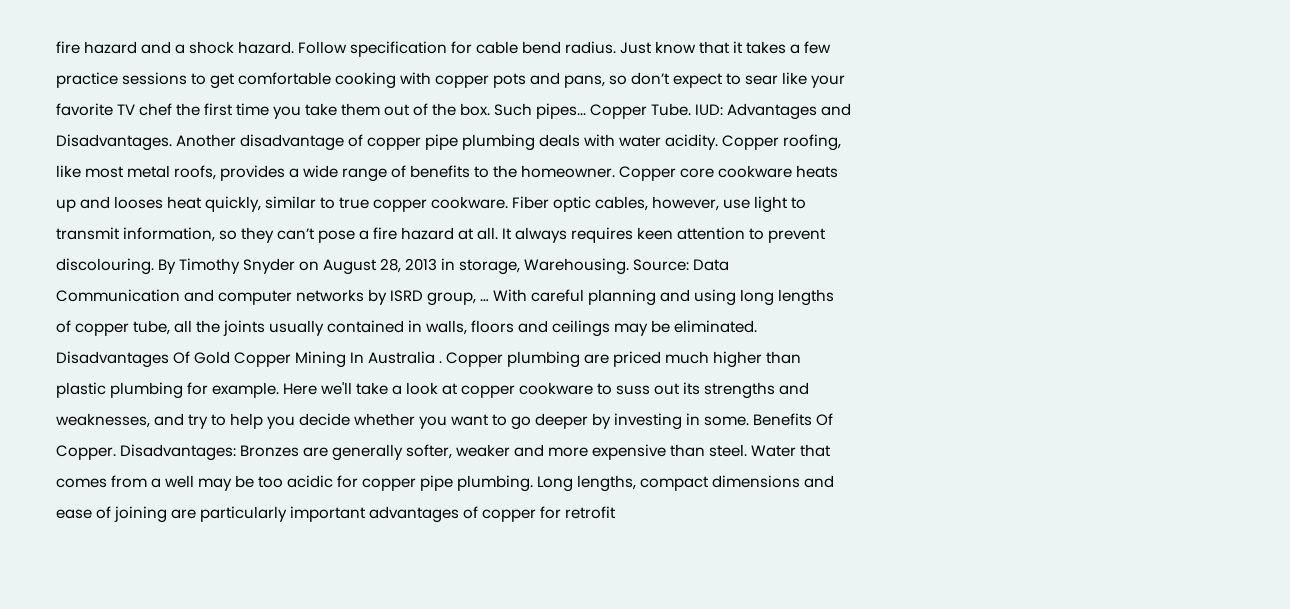fire hazard and a shock hazard. Follow specification for cable bend radius. Just know that it takes a few practice sessions to get comfortable cooking with copper pots and pans, so don’t expect to sear like your favorite TV chef the first time you take them out of the box. Such pipes... Copper Tube. IUD: Advantages and Disadvantages. Another disadvantage of copper pipe plumbing deals with water acidity. Copper roofing, like most metal roofs, provides a wide range of benefits to the homeowner. Copper core cookware heats up and looses heat quickly, similar to true copper cookware. Fiber optic cables, however, use light to transmit information, so they can’t pose a fire hazard at all. It always requires keen attention to prevent discolouring. By Timothy Snyder on August 28, 2013 in storage, Warehousing. Source: Data Communication and computer networks by ISRD group, … With careful planning and using long lengths of copper tube, all the joints usually contained in walls, floors and ceilings may be eliminated. Disadvantages Of Gold Copper Mining In Australia . Copper plumbing are priced much higher than plastic plumbing for example. Here we'll take a look at copper cookware to suss out its strengths and weaknesses, and try to help you decide whether you want to go deeper by investing in some. Benefits Of Copper. Disadvantages: Bronzes are generally softer, weaker and more expensive than steel. Water that comes from a well may be too acidic for copper pipe plumbing. Long lengths, compact dimensions and ease of joining are particularly important advantages of copper for retrofit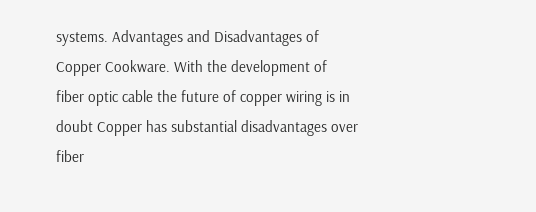systems. Advantages and Disadvantages of Copper Cookware. With the development of fiber optic cable the future of copper wiring is in doubt Copper has substantial disadvantages over fiber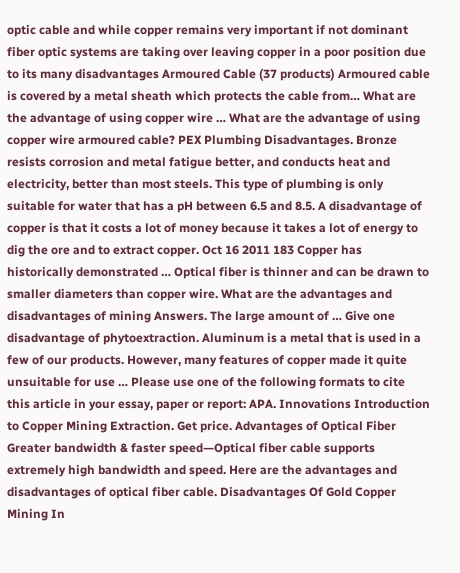optic cable and while copper remains very important if not dominant fiber optic systems are taking over leaving copper in a poor position due to its many disadvantages Armoured Cable (37 products) Armoured cable is covered by a metal sheath which protects the cable from… What are the advantage of using copper wire … What are the advantage of using copper wire armoured cable? PEX Plumbing Disadvantages. Bronze resists corrosion and metal fatigue better, and conducts heat and electricity, better than most steels. This type of plumbing is only suitable for water that has a pH between 6.5 and 8.5. A disadvantage of copper is that it costs a lot of money because it takes a lot of energy to dig the ore and to extract copper. Oct 16 2011 183 Copper has historically demonstrated … Optical fiber is thinner and can be drawn to smaller diameters than copper wire. What are the advantages and disadvantages of mining Answers. The large amount of … Give one disadvantage of phytoextraction. Aluminum is a metal that is used in a few of our products. However, many features of copper made it quite unsuitable for use … Please use one of the following formats to cite this article in your essay, paper or report: APA. Innovations Introduction to Copper Mining Extraction. Get price. Advantages of Optical Fiber Greater bandwidth & faster speed—Optical fiber cable supports extremely high bandwidth and speed. Here are the advantages and disadvantages of optical fiber cable. Disadvantages Of Gold Copper Mining In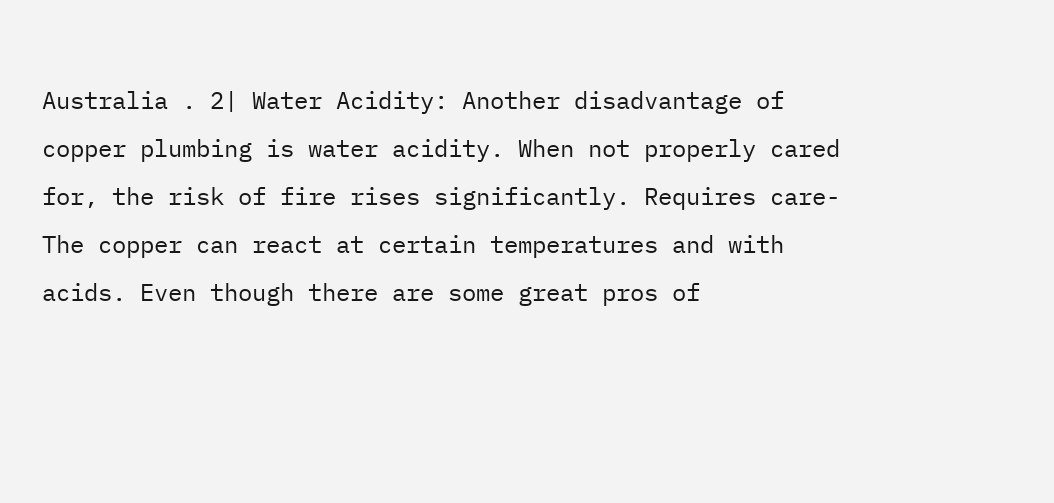Australia . 2| Water Acidity: Another disadvantage of copper plumbing is water acidity. When not properly cared for, the risk of fire rises significantly. Requires care-The copper can react at certain temperatures and with acids. Even though there are some great pros of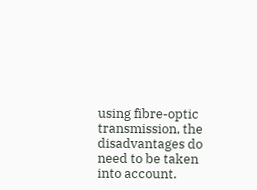using fibre-optic transmission, the disadvantages do need to be taken into account.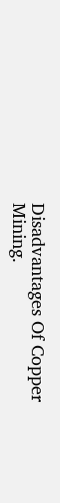Disadvantages Of Copper Mining.